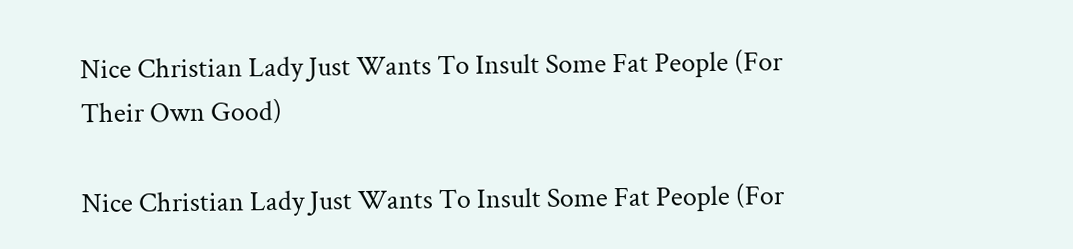Nice Christian Lady Just Wants To Insult Some Fat People (For Their Own Good)

Nice Christian Lady Just Wants To Insult Some Fat People (For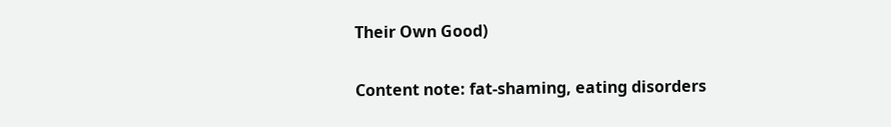Their Own Good)

Content note: fat-shaming, eating disorders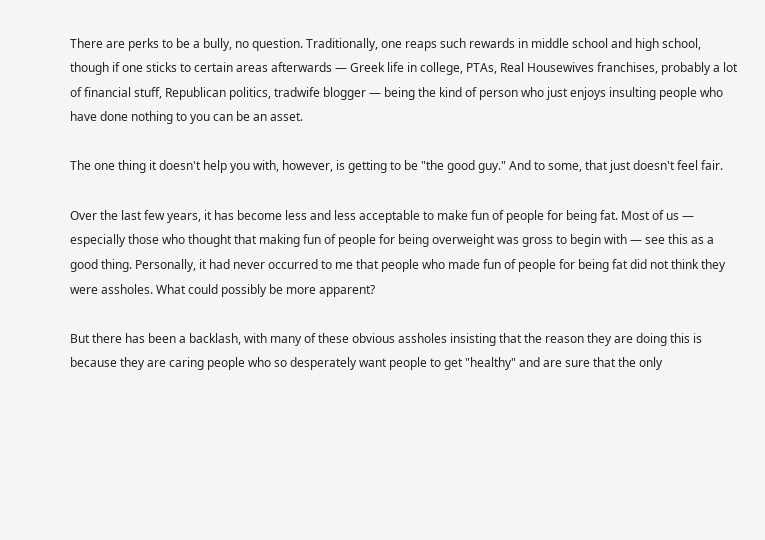There are perks to be a bully, no question. Traditionally, one reaps such rewards in middle school and high school, though if one sticks to certain areas afterwards — Greek life in college, PTAs, Real Housewives franchises, probably a lot of financial stuff, Republican politics, tradwife blogger — being the kind of person who just enjoys insulting people who have done nothing to you can be an asset.

The one thing it doesn't help you with, however, is getting to be "the good guy." And to some, that just doesn't feel fair.

Over the last few years, it has become less and less acceptable to make fun of people for being fat. Most of us — especially those who thought that making fun of people for being overweight was gross to begin with — see this as a good thing. Personally, it had never occurred to me that people who made fun of people for being fat did not think they were assholes. What could possibly be more apparent?

But there has been a backlash, with many of these obvious assholes insisting that the reason they are doing this is because they are caring people who so desperately want people to get "healthy" and are sure that the only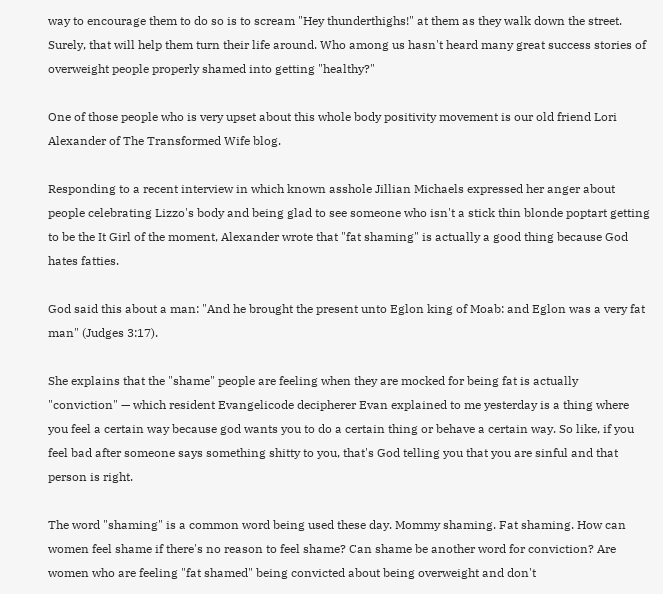way to encourage them to do so is to scream "Hey thunderthighs!" at them as they walk down the street. Surely, that will help them turn their life around. Who among us hasn't heard many great success stories of overweight people properly shamed into getting "healthy?"

One of those people who is very upset about this whole body positivity movement is our old friend Lori Alexander of The Transformed Wife blog.

Responding to a recent interview in which known asshole Jillian Michaels expressed her anger about people celebrating Lizzo's body and being glad to see someone who isn't a stick thin blonde poptart getting to be the It Girl of the moment, Alexander wrote that "fat shaming" is actually a good thing because God hates fatties.

God said this about a man: "And he brought the present unto Eglon king of Moab: and Eglon was a very fat man" (Judges 3:17).

She explains that the "shame" people are feeling when they are mocked for being fat is actually "conviction" — which resident Evangelicode decipherer Evan explained to me yesterday is a thing where you feel a certain way because god wants you to do a certain thing or behave a certain way. So like, if you feel bad after someone says something shitty to you, that's God telling you that you are sinful and that person is right.

The word "shaming" is a common word being used these day. Mommy shaming. Fat shaming. How can women feel shame if there's no reason to feel shame? Can shame be another word for conviction? Are women who are feeling "fat shamed" being convicted about being overweight and don't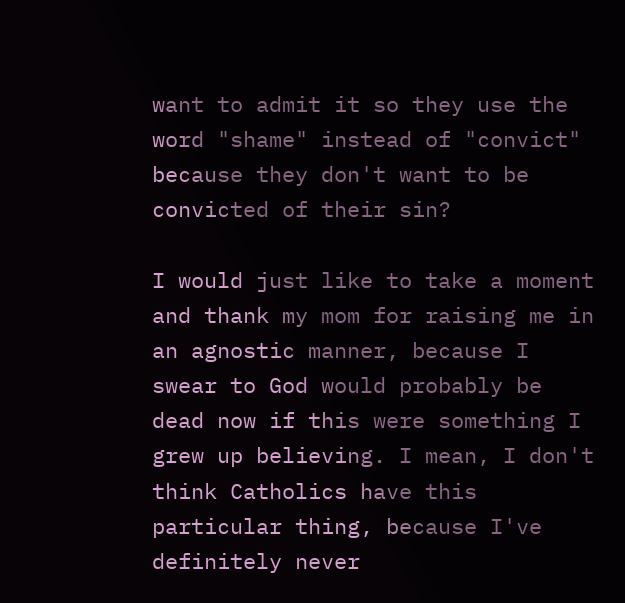want to admit it so they use the word "shame" instead of "convict" because they don't want to be convicted of their sin?

I would just like to take a moment and thank my mom for raising me in an agnostic manner, because I swear to God would probably be dead now if this were something I grew up believing. I mean, I don't think Catholics have this particular thing, because I've definitely never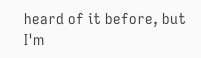heard of it before, but I'm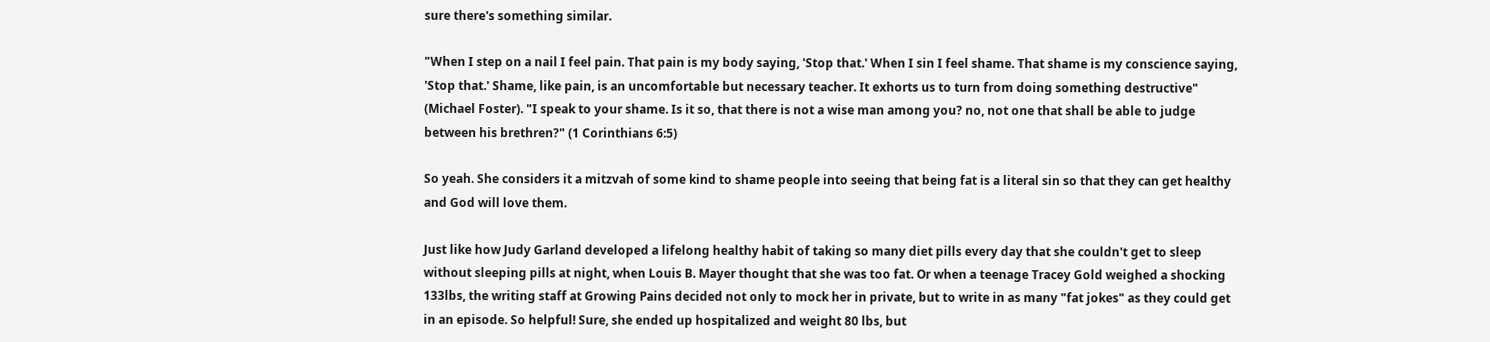sure there's something similar.

"When I step on a nail I feel pain. That pain is my body saying, 'Stop that.' When I sin I feel shame. That shame is my conscience saying, 'Stop that.' Shame, like pain, is an uncomfortable but necessary teacher. It exhorts us to turn from doing something destructive" (Michael Foster). "I speak to your shame. Is it so, that there is not a wise man among you? no, not one that shall be able to judge between his brethren?" (1 Corinthians 6:5)

So yeah. She considers it a mitzvah of some kind to shame people into seeing that being fat is a literal sin so that they can get healthy and God will love them.

Just like how Judy Garland developed a lifelong healthy habit of taking so many diet pills every day that she couldn't get to sleep without sleeping pills at night, when Louis B. Mayer thought that she was too fat. Or when a teenage Tracey Gold weighed a shocking 133lbs, the writing staff at Growing Pains decided not only to mock her in private, but to write in as many "fat jokes" as they could get in an episode. So helpful! Sure, she ended up hospitalized and weight 80 lbs, but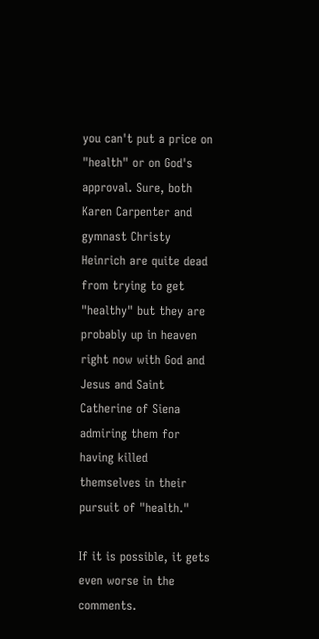you can't put a price on "health" or on God's approval. Sure, both Karen Carpenter and gymnast Christy Heinrich are quite dead from trying to get "healthy" but they are probably up in heaven right now with God and Jesus and Saint Catherine of Siena admiring them for having killed themselves in their pursuit of "health."

If it is possible, it gets even worse in the comments.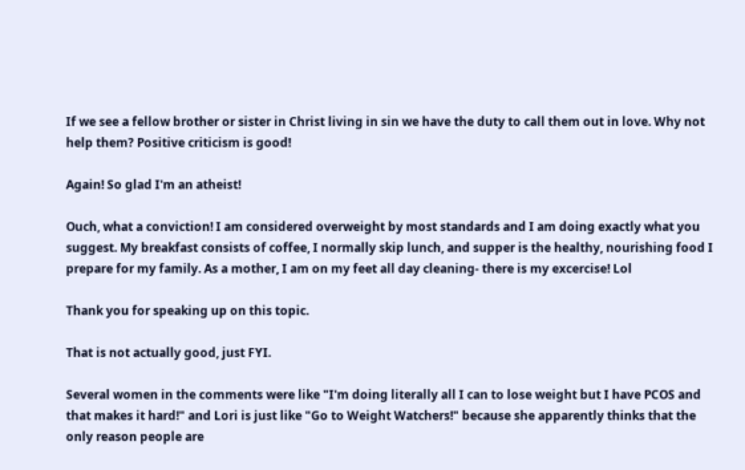If we see a fellow brother or sister in Christ living in sin we have the duty to call them out in love. Why not help them? Positive criticism is good!

Again! So glad I'm an atheist!

Ouch, what a conviction! I am considered overweight by most standards and I am doing exactly what you suggest. My breakfast consists of coffee, I normally skip lunch, and supper is the healthy, nourishing food I prepare for my family. As a mother, I am on my feet all day cleaning- there is my excercise! Lol

Thank you for speaking up on this topic.

That is not actually good, just FYI.

Several women in the comments were like "I'm doing literally all I can to lose weight but I have PCOS and that makes it hard!" and Lori is just like "Go to Weight Watchers!" because she apparently thinks that the only reason people are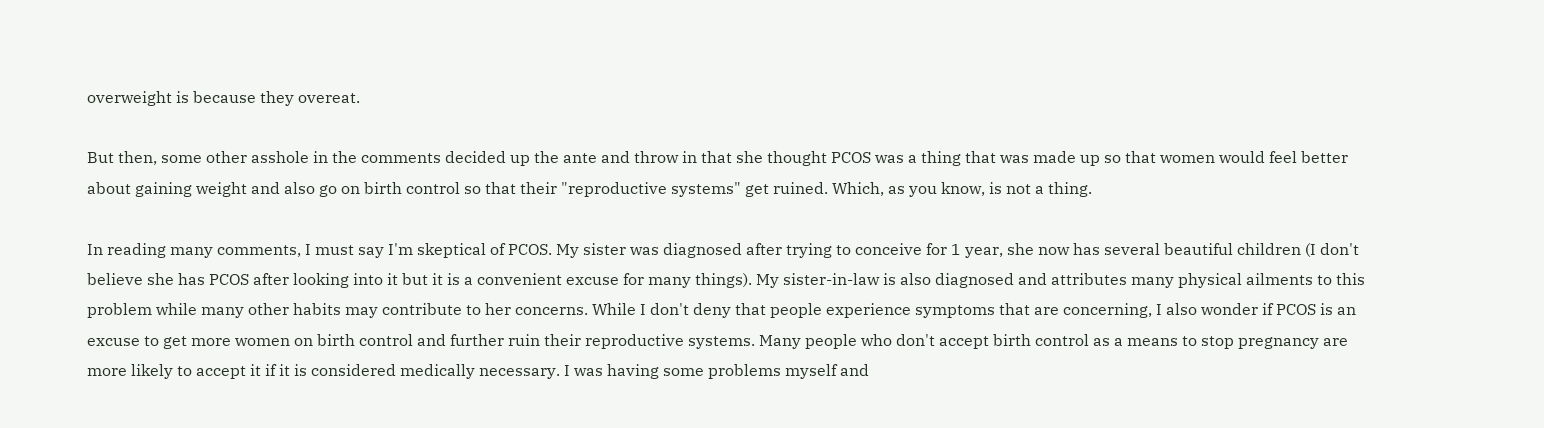overweight is because they overeat.

But then, some other asshole in the comments decided up the ante and throw in that she thought PCOS was a thing that was made up so that women would feel better about gaining weight and also go on birth control so that their "reproductive systems" get ruined. Which, as you know, is not a thing.

In reading many comments, I must say I'm skeptical of PCOS. My sister was diagnosed after trying to conceive for 1 year, she now has several beautiful children (I don't believe she has PCOS after looking into it but it is a convenient excuse for many things). My sister-in-law is also diagnosed and attributes many physical ailments to this problem while many other habits may contribute to her concerns. While I don't deny that people experience symptoms that are concerning, I also wonder if PCOS is an excuse to get more women on birth control and further ruin their reproductive systems. Many people who don't accept birth control as a means to stop pregnancy are more likely to accept it if it is considered medically necessary. I was having some problems myself and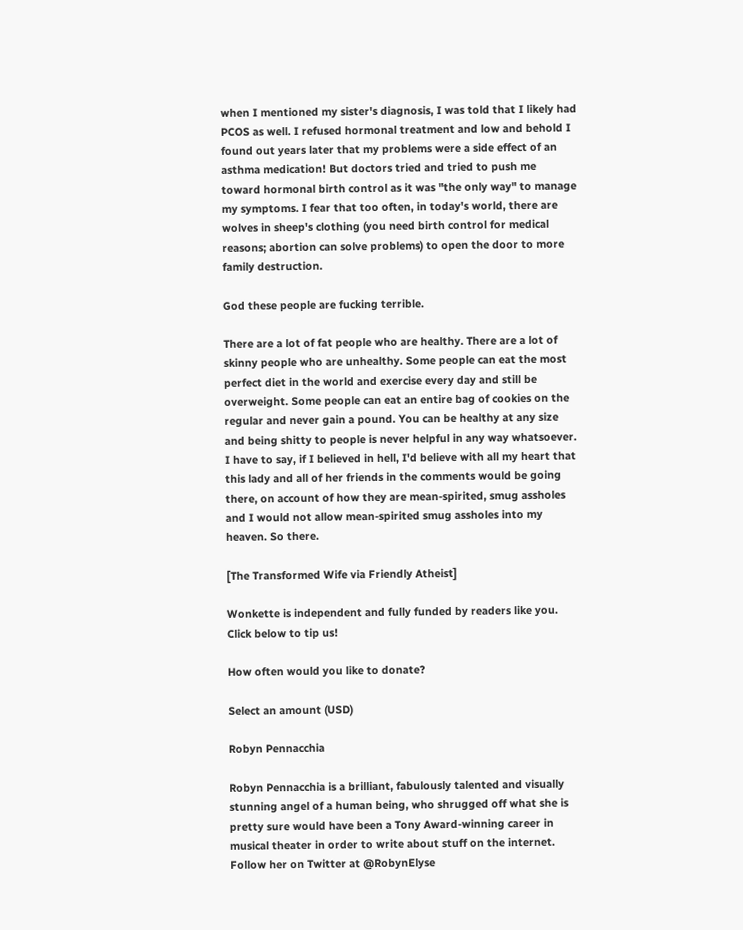when I mentioned my sister's diagnosis, I was told that I likely had PCOS as well. I refused hormonal treatment and low and behold I found out years later that my problems were a side effect of an asthma medication! But doctors tried and tried to push me toward hormonal birth control as it was "the only way" to manage my symptoms. I fear that too often, in today's world, there are wolves in sheep's clothing (you need birth control for medical reasons; abortion can solve problems) to open the door to more family destruction.

God these people are fucking terrible.

There are a lot of fat people who are healthy. There are a lot of skinny people who are unhealthy. Some people can eat the most perfect diet in the world and exercise every day and still be overweight. Some people can eat an entire bag of cookies on the regular and never gain a pound. You can be healthy at any size and being shitty to people is never helpful in any way whatsoever. I have to say, if I believed in hell, I'd believe with all my heart that this lady and all of her friends in the comments would be going there, on account of how they are mean-spirited, smug assholes and I would not allow mean-spirited smug assholes into my heaven. So there.

[The Transformed Wife via Friendly Atheist]

Wonkette is independent and fully funded by readers like you. Click below to tip us!

How often would you like to donate?

Select an amount (USD)

Robyn Pennacchia

Robyn Pennacchia is a brilliant, fabulously talented and visually stunning angel of a human being, who shrugged off what she is pretty sure would have been a Tony Award-winning career in musical theater in order to write about stuff on the internet. Follow her on Twitter at @RobynElyse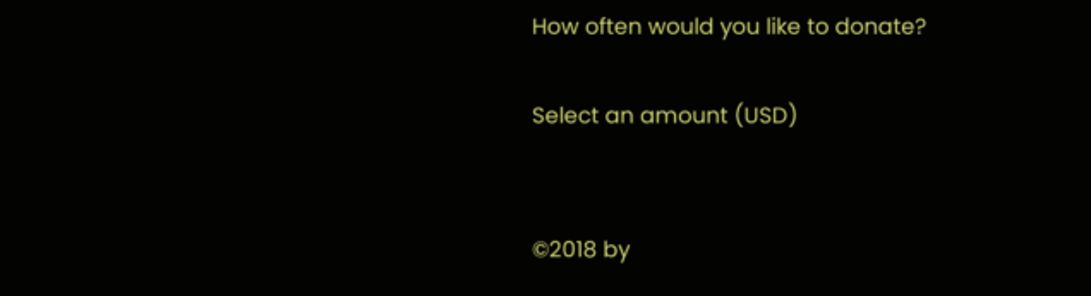How often would you like to donate?

Select an amount (USD)


©2018 by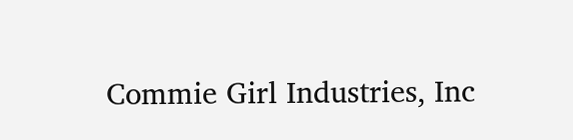Commie Girl Industries, Inc